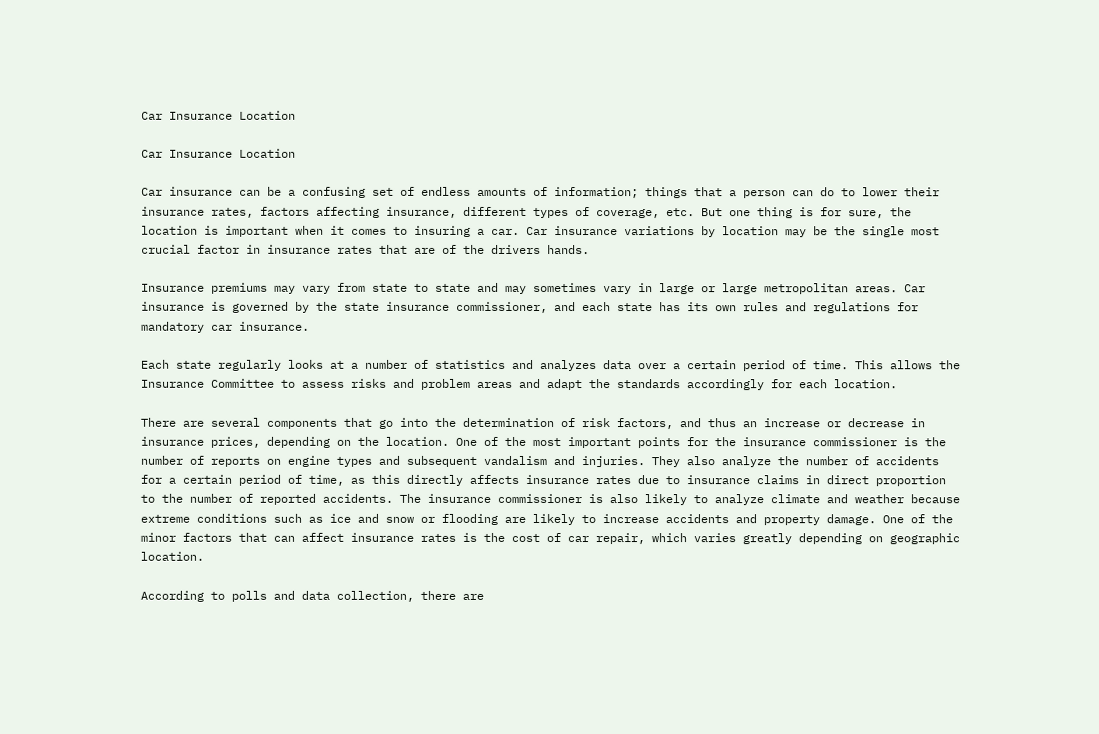Car Insurance Location

Car Insurance Location

Car insurance can be a confusing set of endless amounts of information; things that a person can do to lower their insurance rates, factors affecting insurance, different types of coverage, etc. But one thing is for sure, the location is important when it comes to insuring a car. Car insurance variations by location may be the single most crucial factor in insurance rates that are of the drivers hands.

Insurance premiums may vary from state to state and may sometimes vary in large or large metropolitan areas. Car insurance is governed by the state insurance commissioner, and each state has its own rules and regulations for mandatory car insurance.

Each state regularly looks at a number of statistics and analyzes data over a certain period of time. This allows the Insurance Committee to assess risks and problem areas and adapt the standards accordingly for each location.

There are several components that go into the determination of risk factors, and thus an increase or decrease in insurance prices, depending on the location. One of the most important points for the insurance commissioner is the number of reports on engine types and subsequent vandalism and injuries. They also analyze the number of accidents for a certain period of time, as this directly affects insurance rates due to insurance claims in direct proportion to the number of reported accidents. The insurance commissioner is also likely to analyze climate and weather because extreme conditions such as ice and snow or flooding are likely to increase accidents and property damage. One of the minor factors that can affect insurance rates is the cost of car repair, which varies greatly depending on geographic location.

According to polls and data collection, there are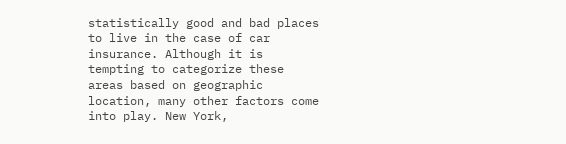statistically good and bad places to live in the case of car insurance. Although it is tempting to categorize these areas based on geographic location, many other factors come into play. New York,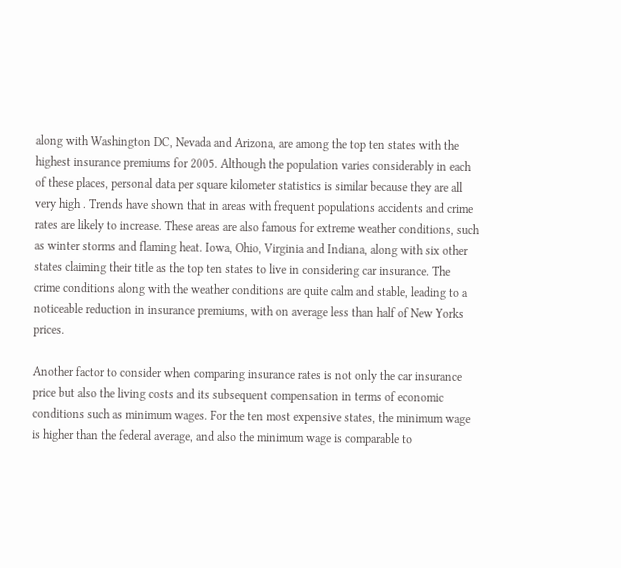along with Washington DC, Nevada and Arizona, are among the top ten states with the highest insurance premiums for 2005. Although the population varies considerably in each of these places, personal data per square kilometer statistics is similar because they are all very high . Trends have shown that in areas with frequent populations accidents and crime rates are likely to increase. These areas are also famous for extreme weather conditions, such as winter storms and flaming heat. Iowa, Ohio, Virginia and Indiana, along with six other states claiming their title as the top ten states to live in considering car insurance. The crime conditions along with the weather conditions are quite calm and stable, leading to a noticeable reduction in insurance premiums, with on average less than half of New Yorks prices.

Another factor to consider when comparing insurance rates is not only the car insurance price but also the living costs and its subsequent compensation in terms of economic conditions such as minimum wages. For the ten most expensive states, the minimum wage is higher than the federal average, and also the minimum wage is comparable to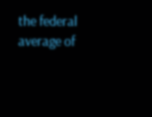the federal average of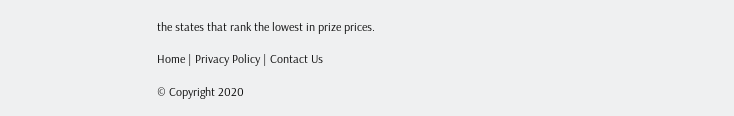the states that rank the lowest in prize prices.

Home | Privacy Policy | Contact Us

© Copyright 2020